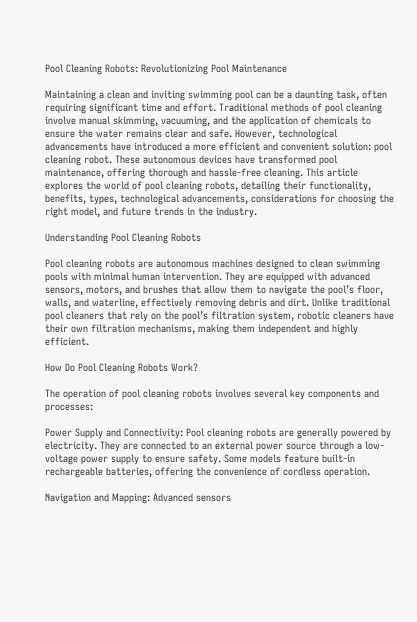Pool Cleaning Robots: Revolutionizing Pool Maintenance

Maintaining a clean and inviting swimming pool can be a daunting task, often requiring significant time and effort. Traditional methods of pool cleaning involve manual skimming, vacuuming, and the application of chemicals to ensure the water remains clear and safe. However, technological advancements have introduced a more efficient and convenient solution: pool cleaning robot. These autonomous devices have transformed pool maintenance, offering thorough and hassle-free cleaning. This article explores the world of pool cleaning robots, detailing their functionality, benefits, types, technological advancements, considerations for choosing the right model, and future trends in the industry.

Understanding Pool Cleaning Robots

Pool cleaning robots are autonomous machines designed to clean swimming pools with minimal human intervention. They are equipped with advanced sensors, motors, and brushes that allow them to navigate the pool’s floor, walls, and waterline, effectively removing debris and dirt. Unlike traditional pool cleaners that rely on the pool’s filtration system, robotic cleaners have their own filtration mechanisms, making them independent and highly efficient.

How Do Pool Cleaning Robots Work?

The operation of pool cleaning robots involves several key components and processes:

Power Supply and Connectivity: Pool cleaning robots are generally powered by electricity. They are connected to an external power source through a low-voltage power supply to ensure safety. Some models feature built-in rechargeable batteries, offering the convenience of cordless operation.

Navigation and Mapping: Advanced sensors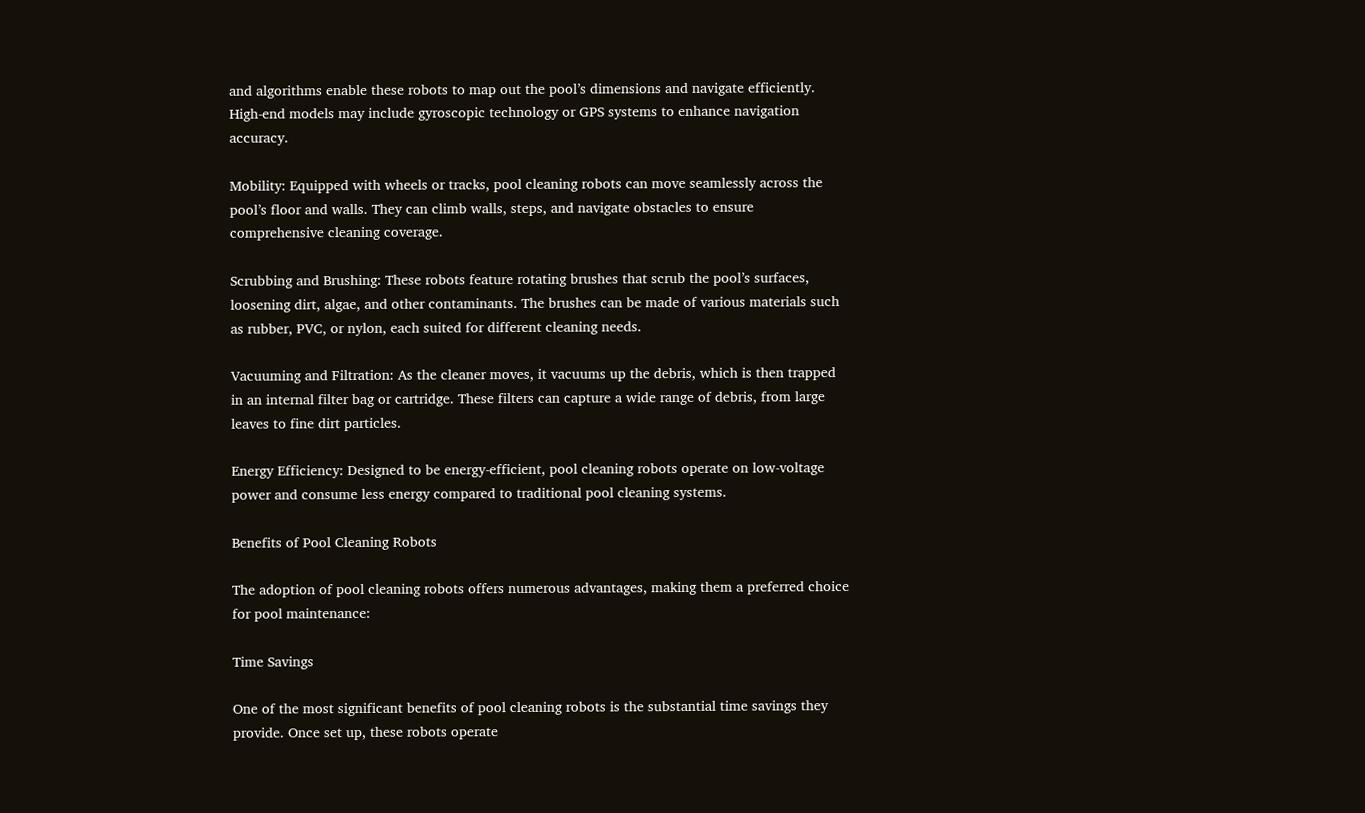and algorithms enable these robots to map out the pool’s dimensions and navigate efficiently. High-end models may include gyroscopic technology or GPS systems to enhance navigation accuracy.

Mobility: Equipped with wheels or tracks, pool cleaning robots can move seamlessly across the pool’s floor and walls. They can climb walls, steps, and navigate obstacles to ensure comprehensive cleaning coverage.

Scrubbing and Brushing: These robots feature rotating brushes that scrub the pool’s surfaces, loosening dirt, algae, and other contaminants. The brushes can be made of various materials such as rubber, PVC, or nylon, each suited for different cleaning needs.

Vacuuming and Filtration: As the cleaner moves, it vacuums up the debris, which is then trapped in an internal filter bag or cartridge. These filters can capture a wide range of debris, from large leaves to fine dirt particles.

Energy Efficiency: Designed to be energy-efficient, pool cleaning robots operate on low-voltage power and consume less energy compared to traditional pool cleaning systems.

Benefits of Pool Cleaning Robots

The adoption of pool cleaning robots offers numerous advantages, making them a preferred choice for pool maintenance:

Time Savings

One of the most significant benefits of pool cleaning robots is the substantial time savings they provide. Once set up, these robots operate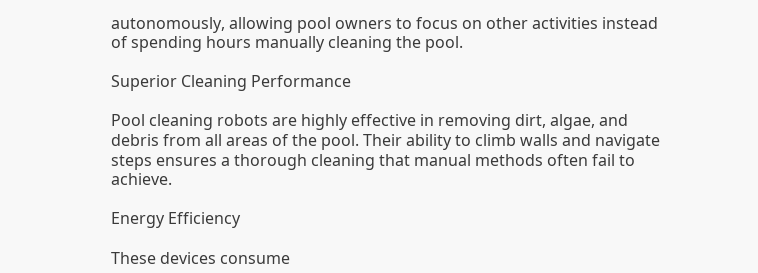autonomously, allowing pool owners to focus on other activities instead of spending hours manually cleaning the pool.

Superior Cleaning Performance

Pool cleaning robots are highly effective in removing dirt, algae, and debris from all areas of the pool. Their ability to climb walls and navigate steps ensures a thorough cleaning that manual methods often fail to achieve.

Energy Efficiency

These devices consume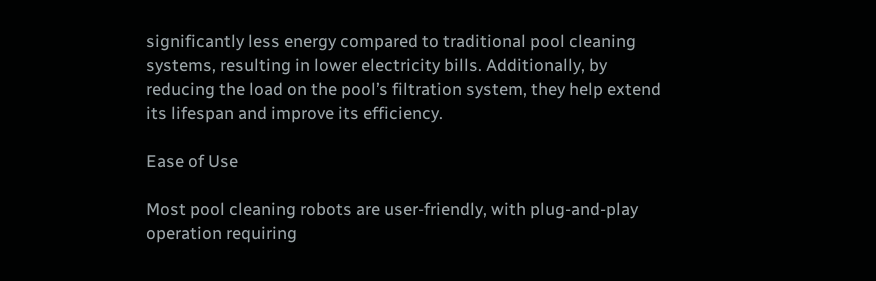significantly less energy compared to traditional pool cleaning systems, resulting in lower electricity bills. Additionally, by reducing the load on the pool’s filtration system, they help extend its lifespan and improve its efficiency.

Ease of Use

Most pool cleaning robots are user-friendly, with plug-and-play operation requiring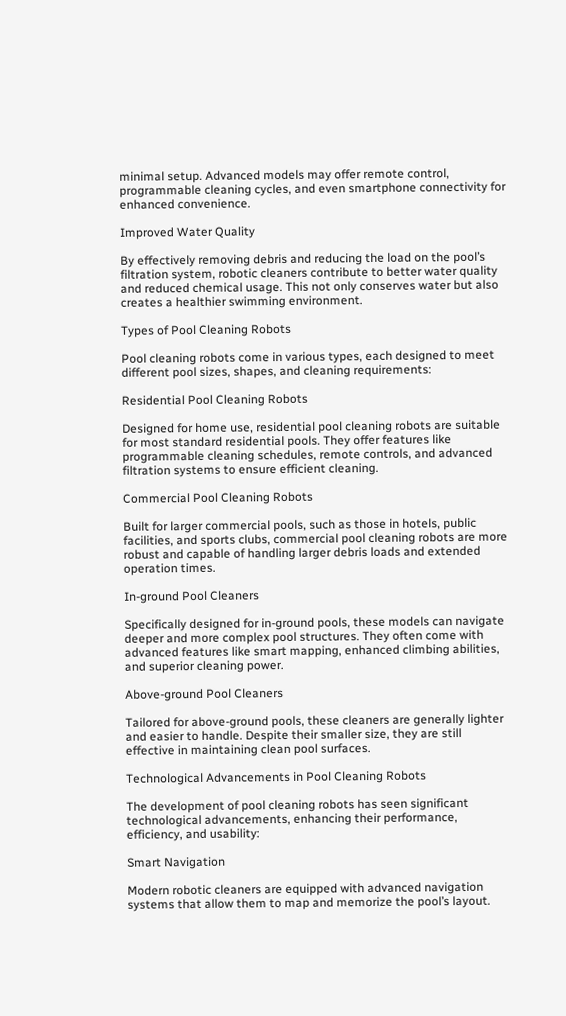minimal setup. Advanced models may offer remote control, programmable cleaning cycles, and even smartphone connectivity for enhanced convenience.

Improved Water Quality

By effectively removing debris and reducing the load on the pool’s filtration system, robotic cleaners contribute to better water quality and reduced chemical usage. This not only conserves water but also creates a healthier swimming environment.

Types of Pool Cleaning Robots

Pool cleaning robots come in various types, each designed to meet different pool sizes, shapes, and cleaning requirements:

Residential Pool Cleaning Robots

Designed for home use, residential pool cleaning robots are suitable for most standard residential pools. They offer features like programmable cleaning schedules, remote controls, and advanced filtration systems to ensure efficient cleaning.

Commercial Pool Cleaning Robots

Built for larger commercial pools, such as those in hotels, public facilities, and sports clubs, commercial pool cleaning robots are more robust and capable of handling larger debris loads and extended operation times.

In-ground Pool Cleaners

Specifically designed for in-ground pools, these models can navigate deeper and more complex pool structures. They often come with advanced features like smart mapping, enhanced climbing abilities, and superior cleaning power.

Above-ground Pool Cleaners

Tailored for above-ground pools, these cleaners are generally lighter and easier to handle. Despite their smaller size, they are still effective in maintaining clean pool surfaces.

Technological Advancements in Pool Cleaning Robots

The development of pool cleaning robots has seen significant technological advancements, enhancing their performance, efficiency, and usability:

Smart Navigation

Modern robotic cleaners are equipped with advanced navigation systems that allow them to map and memorize the pool’s layout.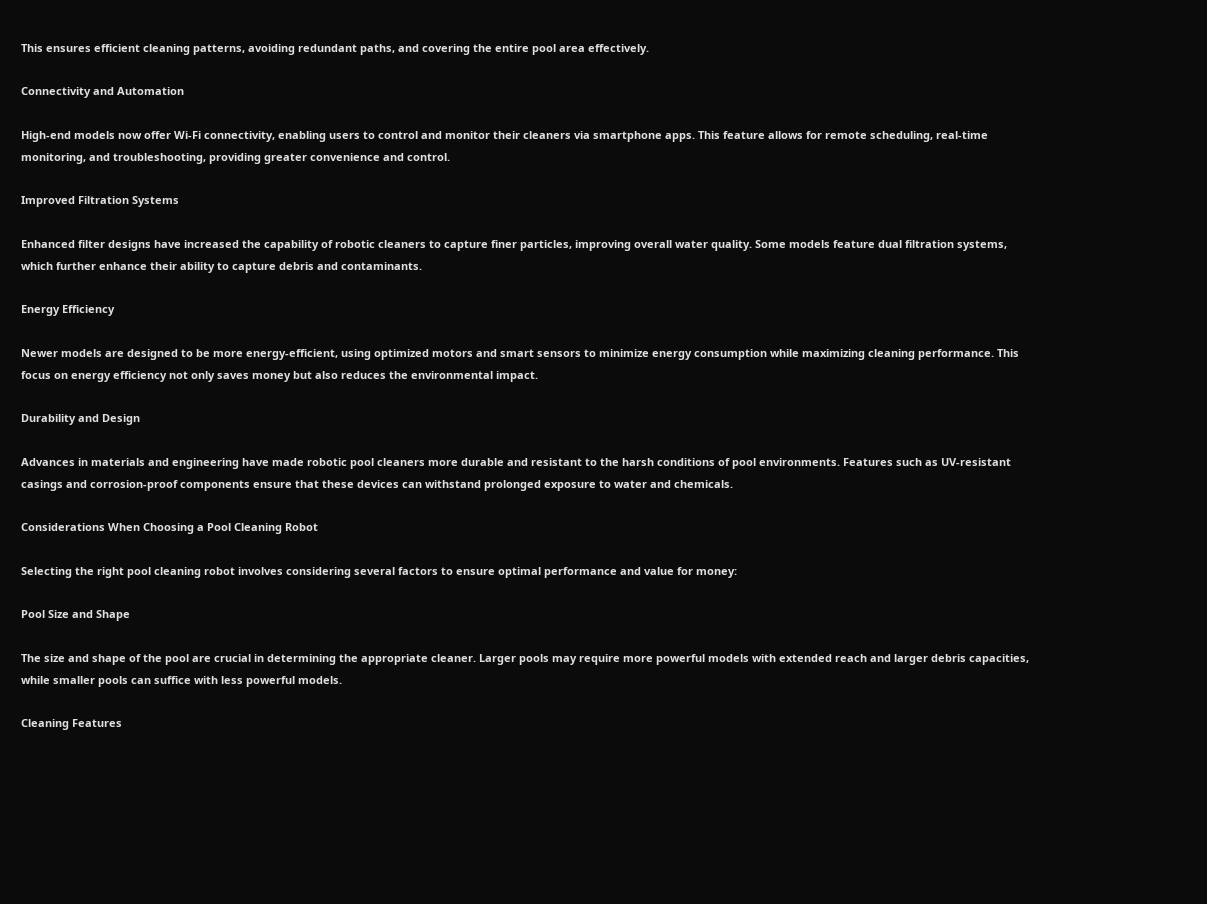This ensures efficient cleaning patterns, avoiding redundant paths, and covering the entire pool area effectively.

Connectivity and Automation

High-end models now offer Wi-Fi connectivity, enabling users to control and monitor their cleaners via smartphone apps. This feature allows for remote scheduling, real-time monitoring, and troubleshooting, providing greater convenience and control.

Improved Filtration Systems

Enhanced filter designs have increased the capability of robotic cleaners to capture finer particles, improving overall water quality. Some models feature dual filtration systems, which further enhance their ability to capture debris and contaminants.

Energy Efficiency

Newer models are designed to be more energy-efficient, using optimized motors and smart sensors to minimize energy consumption while maximizing cleaning performance. This focus on energy efficiency not only saves money but also reduces the environmental impact.

Durability and Design

Advances in materials and engineering have made robotic pool cleaners more durable and resistant to the harsh conditions of pool environments. Features such as UV-resistant casings and corrosion-proof components ensure that these devices can withstand prolonged exposure to water and chemicals.

Considerations When Choosing a Pool Cleaning Robot

Selecting the right pool cleaning robot involves considering several factors to ensure optimal performance and value for money:

Pool Size and Shape

The size and shape of the pool are crucial in determining the appropriate cleaner. Larger pools may require more powerful models with extended reach and larger debris capacities, while smaller pools can suffice with less powerful models.

Cleaning Features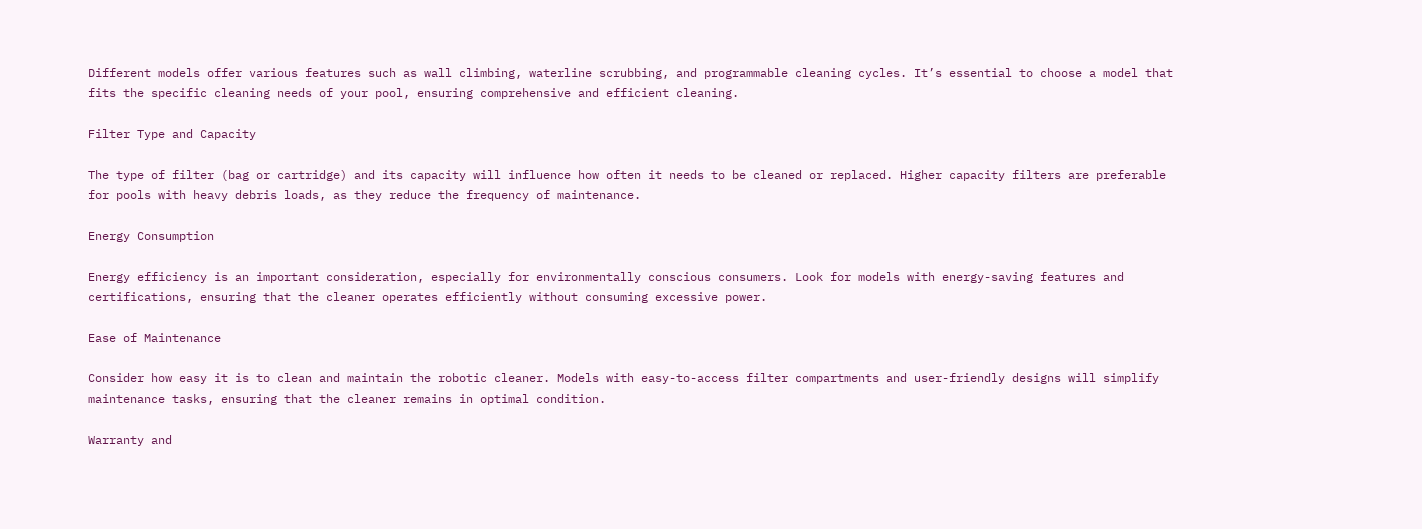Different models offer various features such as wall climbing, waterline scrubbing, and programmable cleaning cycles. It’s essential to choose a model that fits the specific cleaning needs of your pool, ensuring comprehensive and efficient cleaning.

Filter Type and Capacity

The type of filter (bag or cartridge) and its capacity will influence how often it needs to be cleaned or replaced. Higher capacity filters are preferable for pools with heavy debris loads, as they reduce the frequency of maintenance.

Energy Consumption

Energy efficiency is an important consideration, especially for environmentally conscious consumers. Look for models with energy-saving features and certifications, ensuring that the cleaner operates efficiently without consuming excessive power.

Ease of Maintenance

Consider how easy it is to clean and maintain the robotic cleaner. Models with easy-to-access filter compartments and user-friendly designs will simplify maintenance tasks, ensuring that the cleaner remains in optimal condition.

Warranty and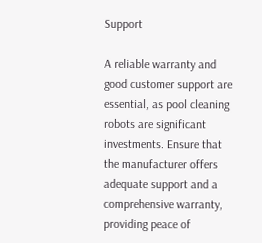Support

A reliable warranty and good customer support are essential, as pool cleaning robots are significant investments. Ensure that the manufacturer offers adequate support and a comprehensive warranty, providing peace of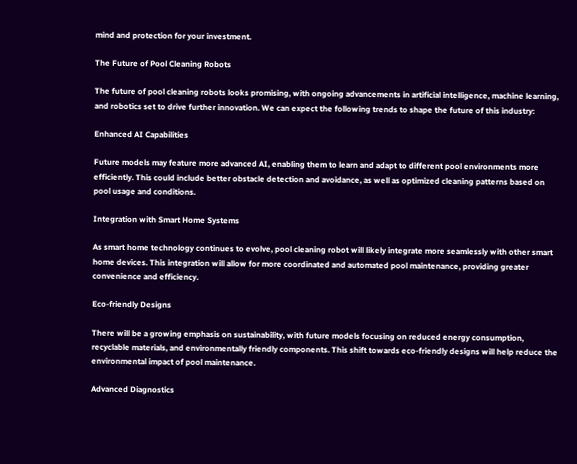mind and protection for your investment.

The Future of Pool Cleaning Robots

The future of pool cleaning robots looks promising, with ongoing advancements in artificial intelligence, machine learning, and robotics set to drive further innovation. We can expect the following trends to shape the future of this industry:

Enhanced AI Capabilities

Future models may feature more advanced AI, enabling them to learn and adapt to different pool environments more efficiently. This could include better obstacle detection and avoidance, as well as optimized cleaning patterns based on pool usage and conditions.

Integration with Smart Home Systems

As smart home technology continues to evolve, pool cleaning robot will likely integrate more seamlessly with other smart home devices. This integration will allow for more coordinated and automated pool maintenance, providing greater convenience and efficiency.

Eco-friendly Designs

There will be a growing emphasis on sustainability, with future models focusing on reduced energy consumption, recyclable materials, and environmentally friendly components. This shift towards eco-friendly designs will help reduce the environmental impact of pool maintenance.

Advanced Diagnostics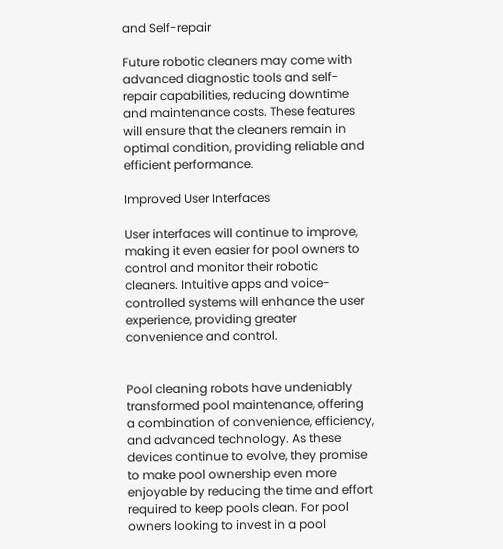and Self-repair

Future robotic cleaners may come with advanced diagnostic tools and self-repair capabilities, reducing downtime and maintenance costs. These features will ensure that the cleaners remain in optimal condition, providing reliable and efficient performance.

Improved User Interfaces

User interfaces will continue to improve, making it even easier for pool owners to control and monitor their robotic cleaners. Intuitive apps and voice-controlled systems will enhance the user experience, providing greater convenience and control.


Pool cleaning robots have undeniably transformed pool maintenance, offering a combination of convenience, efficiency, and advanced technology. As these devices continue to evolve, they promise to make pool ownership even more enjoyable by reducing the time and effort required to keep pools clean. For pool owners looking to invest in a pool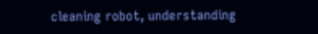cleaning robot, understanding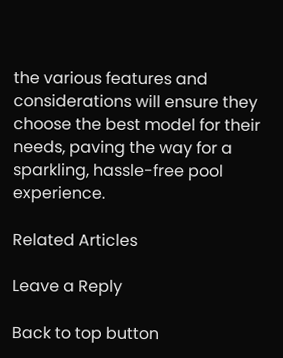the various features and considerations will ensure they choose the best model for their needs, paving the way for a sparkling, hassle-free pool experience.

Related Articles

Leave a Reply

Back to top button